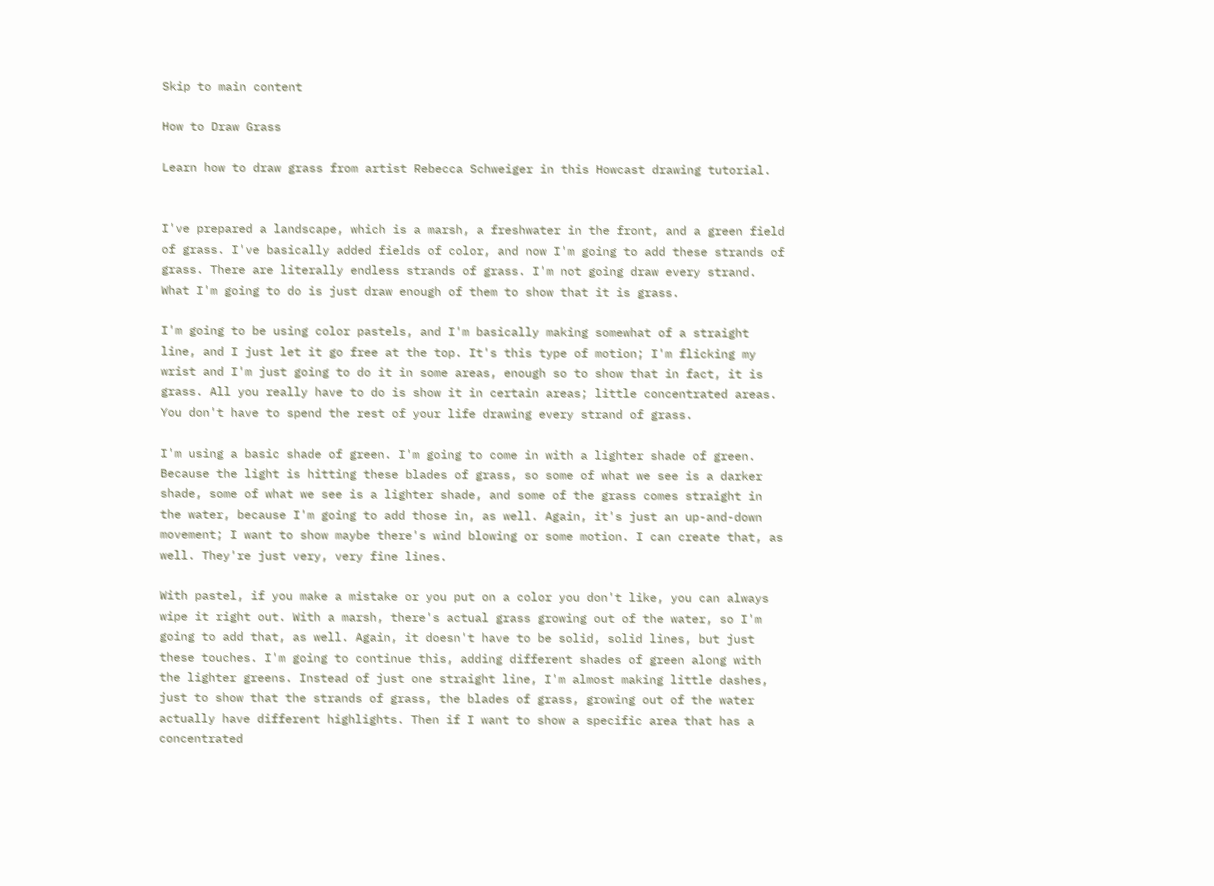Skip to main content

How to Draw Grass

Learn how to draw grass from artist Rebecca Schweiger in this Howcast drawing tutorial.


I've prepared a landscape, which is a marsh, a freshwater in the front, and a green field of grass. I've basically added fields of color, and now I'm going to add these strands of grass. There are literally endless strands of grass. I'm not going draw every strand. What I'm going to do is just draw enough of them to show that it is grass.

I'm going to be using color pastels, and I'm basically making somewhat of a straight line, and I just let it go free at the top. It's this type of motion; I'm flicking my wrist and I'm just going to do it in some areas, enough so to show that in fact, it is grass. All you really have to do is show it in certain areas; little concentrated areas. You don't have to spend the rest of your life drawing every strand of grass.

I'm using a basic shade of green. I'm going to come in with a lighter shade of green. Because the light is hitting these blades of grass, so some of what we see is a darker shade, some of what we see is a lighter shade, and some of the grass comes straight in the water, because I'm going to add those in, as well. Again, it's just an up-and-down movement; I want to show maybe there's wind blowing or some motion. I can create that, as well. They're just very, very fine lines.

With pastel, if you make a mistake or you put on a color you don't like, you can always wipe it right out. With a marsh, there's actual grass growing out of the water, so I'm going to add that, as well. Again, it doesn't have to be solid, solid lines, but just these touches. I'm going to continue this, adding different shades of green along with the lighter greens. Instead of just one straight line, I'm almost making little dashes, just to show that the strands of grass, the blades of grass, growing out of the water actually have different highlights. Then if I want to show a specific area that has a concentrated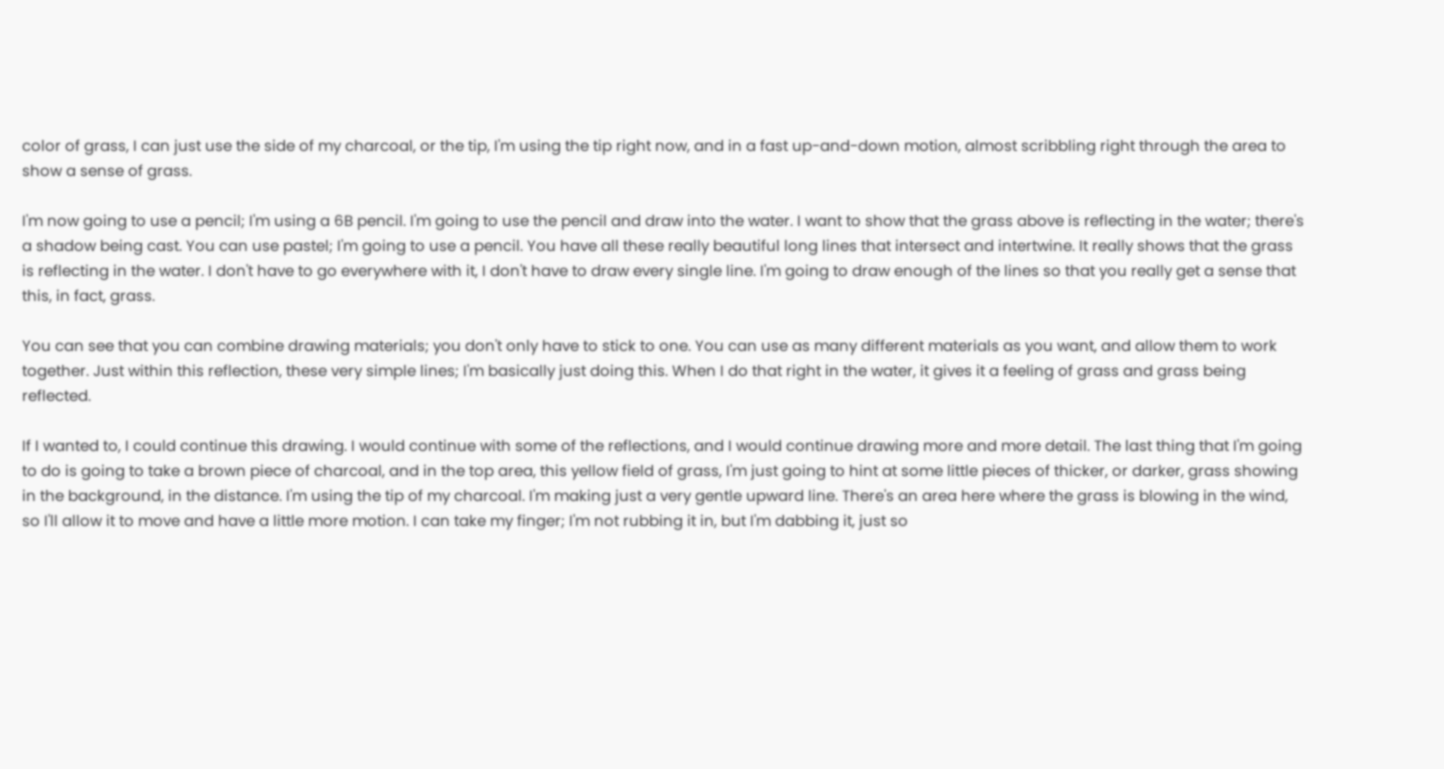color of grass, I can just use the side of my charcoal, or the tip, I'm using the tip right now, and in a fast up-and-down motion, almost scribbling right through the area to show a sense of grass.

I'm now going to use a pencil; I'm using a 6B pencil. I'm going to use the pencil and draw into the water. I want to show that the grass above is reflecting in the water; there's a shadow being cast. You can use pastel; I'm going to use a pencil. You have all these really beautiful long lines that intersect and intertwine. It really shows that the grass is reflecting in the water. I don't have to go everywhere with it, I don't have to draw every single line. I'm going to draw enough of the lines so that you really get a sense that this, in fact, grass.

You can see that you can combine drawing materials; you don't only have to stick to one. You can use as many different materials as you want, and allow them to work together. Just within this reflection, these very simple lines; I'm basically just doing this. When I do that right in the water, it gives it a feeling of grass and grass being reflected.

If I wanted to, I could continue this drawing. I would continue with some of the reflections, and I would continue drawing more and more detail. The last thing that I'm going to do is going to take a brown piece of charcoal, and in the top area, this yellow field of grass, I'm just going to hint at some little pieces of thicker, or darker, grass showing in the background, in the distance. I'm using the tip of my charcoal. I'm making just a very gentle upward line. There's an area here where the grass is blowing in the wind, so I'll allow it to move and have a little more motion. I can take my finger; I'm not rubbing it in, but I'm dabbing it, just so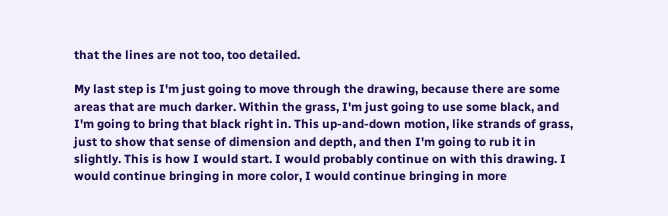that the lines are not too, too detailed.

My last step is I'm just going to move through the drawing, because there are some areas that are much darker. Within the grass, I'm just going to use some black, and I'm going to bring that black right in. This up-and-down motion, like strands of grass, just to show that sense of dimension and depth, and then I'm going to rub it in slightly. This is how I would start. I would probably continue on with this drawing. I would continue bringing in more color, I would continue bringing in more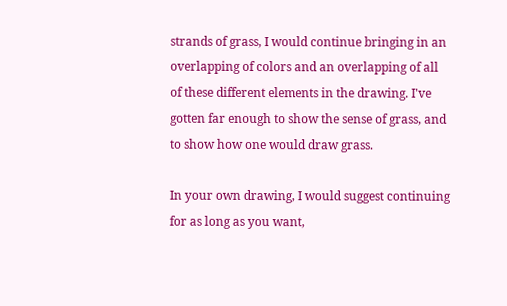strands of grass, I would continue bringing in an overlapping of colors and an overlapping of all of these different elements in the drawing. I've gotten far enough to show the sense of grass, and to show how one would draw grass.

In your own drawing, I would suggest continuing for as long as you want,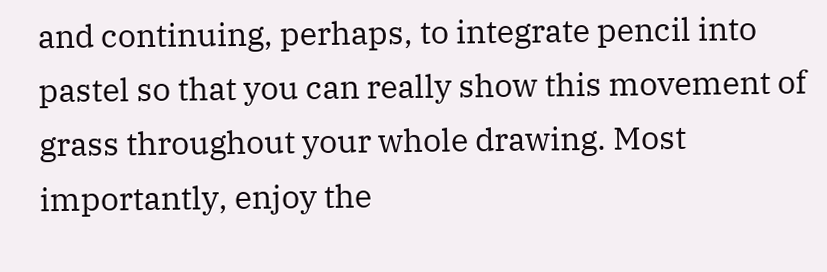and continuing, perhaps, to integrate pencil into pastel so that you can really show this movement of grass throughout your whole drawing. Most importantly, enjoy the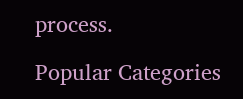process.

Popular Categories